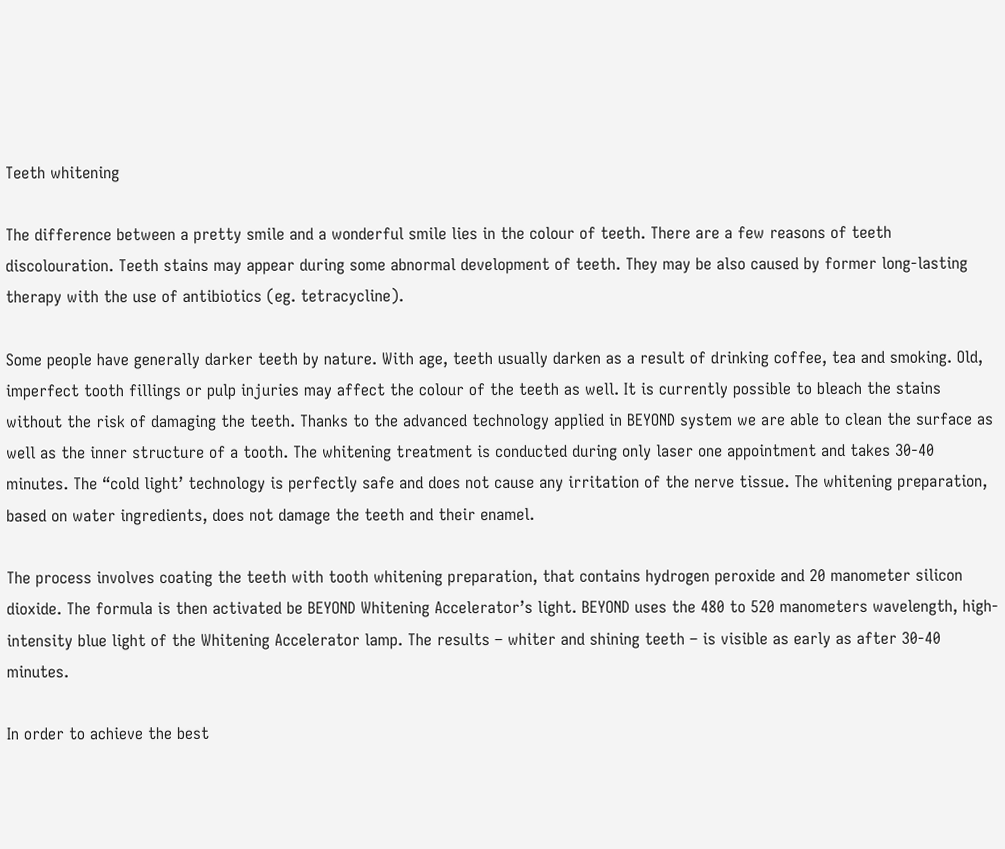Teeth whitening

The difference between a pretty smile and a wonderful smile lies in the colour of teeth. There are a few reasons of teeth discolouration. Teeth stains may appear during some abnormal development of teeth. They may be also caused by former long-lasting therapy with the use of antibiotics (eg. tetracycline).

Some people have generally darker teeth by nature. With age, teeth usually darken as a result of drinking coffee, tea and smoking. Old, imperfect tooth fillings or pulp injuries may affect the colour of the teeth as well. It is currently possible to bleach the stains without the risk of damaging the teeth. Thanks to the advanced technology applied in BEYOND system we are able to clean the surface as well as the inner structure of a tooth. The whitening treatment is conducted during only laser one appointment and takes 30-40 minutes. The “cold light’ technology is perfectly safe and does not cause any irritation of the nerve tissue. The whitening preparation, based on water ingredients, does not damage the teeth and their enamel.

The process involves coating the teeth with tooth whitening preparation, that contains hydrogen peroxide and 20 manometer silicon dioxide. The formula is then activated be BEYOND Whitening Accelerator’s light. BEYOND uses the 480 to 520 manometers wavelength, high-intensity blue light of the Whitening Accelerator lamp. The results – whiter and shining teeth – is visible as early as after 30-40 minutes.

In order to achieve the best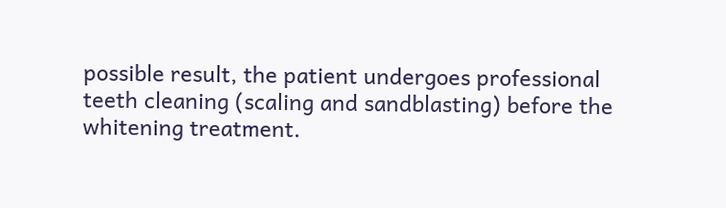possible result, the patient undergoes professional teeth cleaning (scaling and sandblasting) before the whitening treatment.